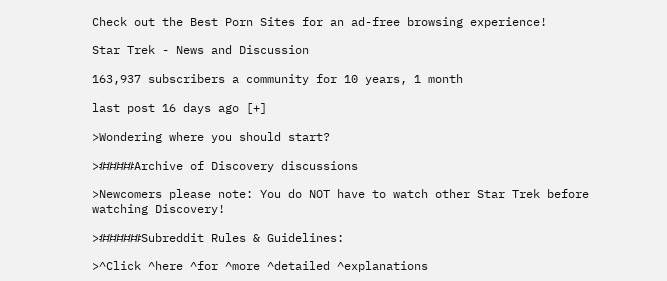Check out the Best Porn Sites for an ad-free browsing experience!

Star Trek - News and Discussion

163,937 subscribers a community for 10 years, 1 month

last post 16 days ago [+]

>Wondering where you should start?

>#####Archive of Discovery discussions

>Newcomers please note: You do NOT have to watch other Star Trek before watching Discovery!

>######Subreddit Rules & Guidelines:

>^Click ^here ^for ^more ^detailed ^explanations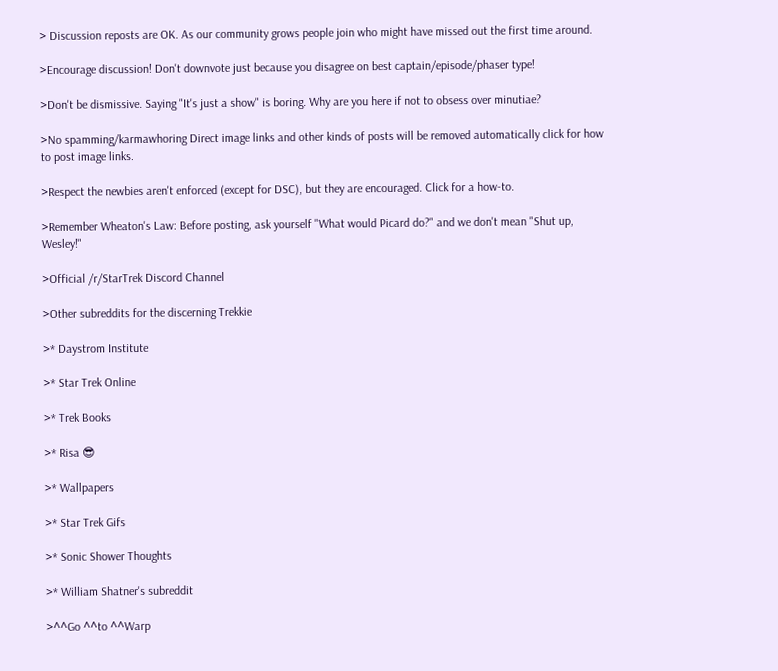> Discussion reposts are OK. As our community grows people join who might have missed out the first time around.

>Encourage discussion! Don't downvote just because you disagree on best captain/episode/phaser type!

>Don't be dismissive. Saying "It's just a show" is boring. Why are you here if not to obsess over minutiae?

>No spamming/karmawhoring Direct image links and other kinds of posts will be removed automatically click for how to post image links.

>Respect the newbies aren't enforced (except for DSC), but they are encouraged. Click for a how-to.

>Remember Wheaton's Law: Before posting, ask yourself "What would Picard do?" and we don't mean "Shut up, Wesley!"

>Official /r/StarTrek Discord Channel

>Other subreddits for the discerning Trekkie

>* Daystrom Institute

>* Star Trek Online

>* Trek Books

>* Risa 😎

>* Wallpapers

>* Star Trek Gifs

>* Sonic Shower Thoughts

>* William Shatner's subreddit

>^^Go ^^to ^^Warp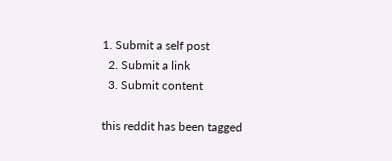1. Submit a self post
  2. Submit a link
  3. Submit content

this reddit has been tagged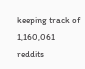keeping track of 1,160,061 reddits